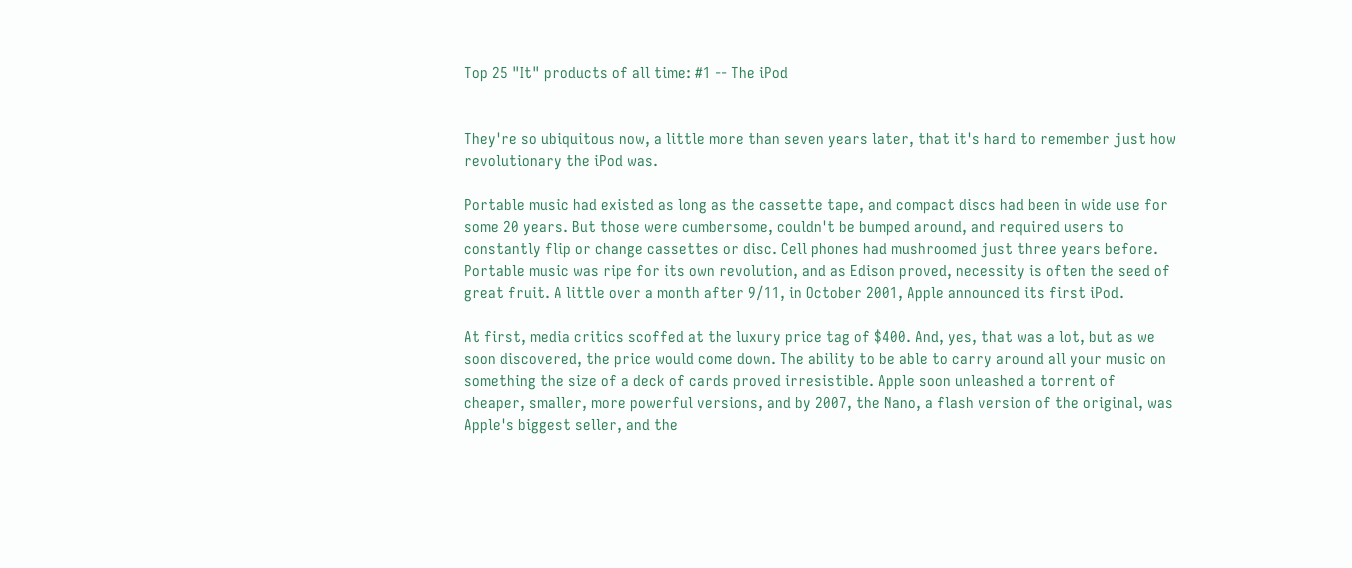Top 25 "It" products of all time: #1 -- The iPod


They're so ubiquitous now, a little more than seven years later, that it's hard to remember just how revolutionary the iPod was.

Portable music had existed as long as the cassette tape, and compact discs had been in wide use for some 20 years. But those were cumbersome, couldn't be bumped around, and required users to constantly flip or change cassettes or disc. Cell phones had mushroomed just three years before. Portable music was ripe for its own revolution, and as Edison proved, necessity is often the seed of great fruit. A little over a month after 9/11, in October 2001, Apple announced its first iPod.

At first, media critics scoffed at the luxury price tag of $400. And, yes, that was a lot, but as we soon discovered, the price would come down. The ability to be able to carry around all your music on something the size of a deck of cards proved irresistible. Apple soon unleashed a torrent of cheaper, smaller, more powerful versions, and by 2007, the Nano, a flash version of the original, was Apple's biggest seller, and the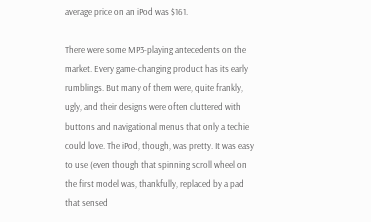average price on an iPod was $161.

There were some MP3-playing antecedents on the market. Every game-changing product has its early rumblings. But many of them were, quite frankly, ugly, and their designs were often cluttered with buttons and navigational menus that only a techie could love. The iPod, though, was pretty. It was easy to use (even though that spinning scroll wheel on the first model was, thankfully, replaced by a pad that sensed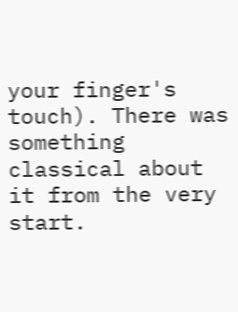your finger's touch). There was something classical about it from the very start.